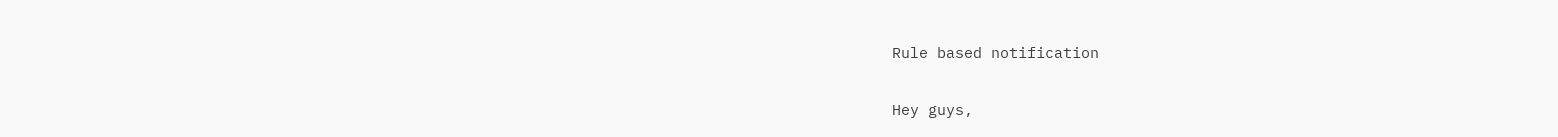Rule based notification

Hey guys,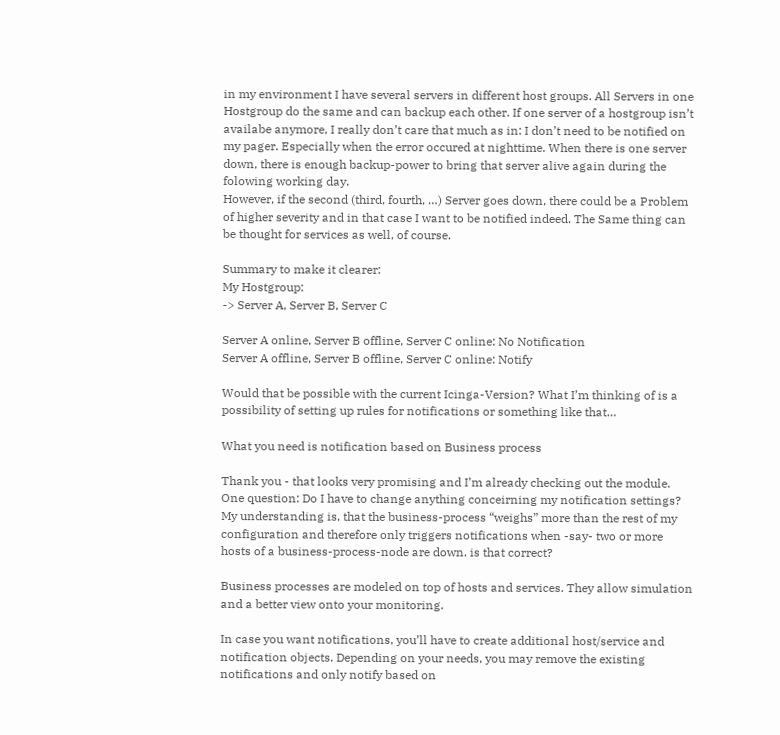in my environment I have several servers in different host groups. All Servers in one Hostgroup do the same and can backup each other. If one server of a hostgroup isn’t availabe anymore, I really don’t care that much as in: I don’t need to be notified on my pager. Especially when the error occured at nighttime. When there is one server down, there is enough backup-power to bring that server alive again during the folowing working day.
However, if the second (third, fourth, …) Server goes down, there could be a Problem of higher severity and in that case I want to be notified indeed. The Same thing can be thought for services as well, of course.

Summary to make it clearer:
My Hostgroup:
-> Server A, Server B, Server C

Server A online, Server B offline, Server C online: No Notification
Server A offline, Server B offline, Server C online: Notify

Would that be possible with the current Icinga-Version? What I’m thinking of is a possibility of setting up rules for notifications or something like that…

What you need is notification based on Business process

Thank you - that looks very promising and I’m already checking out the module.
One question: Do I have to change anything conceirning my notification settings? My understanding is, that the business-process “weighs” more than the rest of my configuration and therefore only triggers notifications when -say- two or more hosts of a business-process-node are down. is that correct?

Business processes are modeled on top of hosts and services. They allow simulation and a better view onto your monitoring.

In case you want notifications, you’ll have to create additional host/service and notification objects. Depending on your needs, you may remove the existing notifications and only notify based on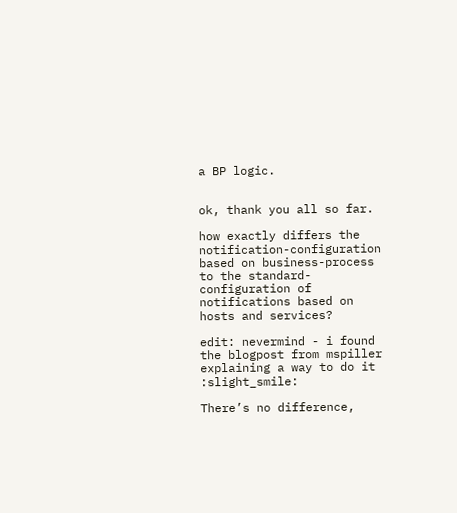a BP logic.


ok, thank you all so far.

how exactly differs the notification-configuration based on business-process to the standard-configuration of notifications based on hosts and services?

edit: nevermind - i found the blogpost from mspiller explaining a way to do it :slight_smile:

There’s no difference,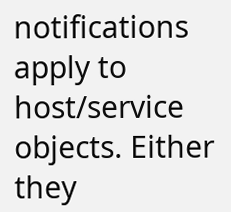notifications apply to host/service objects. Either they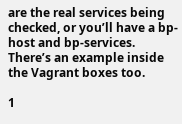are the real services being checked, or you’ll have a bp-host and bp-services. There’s an example inside the Vagrant boxes too.

1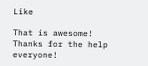Like

That is awesome! Thanks for the help everyone!